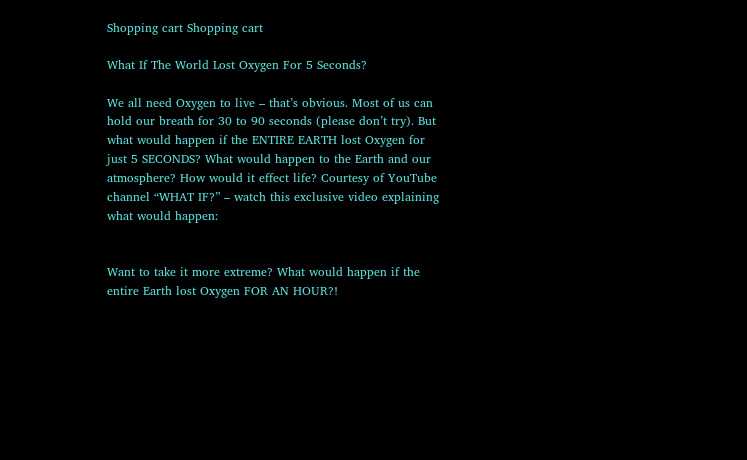Shopping cart Shopping cart

What If The World Lost Oxygen For 5 Seconds?

We all need Oxygen to live – that’s obvious. Most of us can hold our breath for 30 to 90 seconds (please don’t try). But what would happen if the ENTIRE EARTH lost Oxygen for just 5 SECONDS? What would happen to the Earth and our atmosphere? How would it effect life? Courtesy of YouTube channel “WHAT IF?” – watch this exclusive video explaining what would happen:


Want to take it more extreme? What would happen if the entire Earth lost Oxygen FOR AN HOUR?!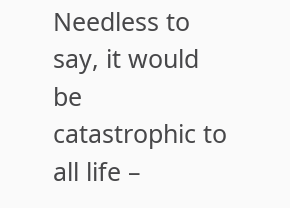Needless to say, it would be catastrophic to all life –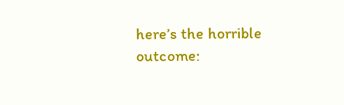here’s the horrible outcome: